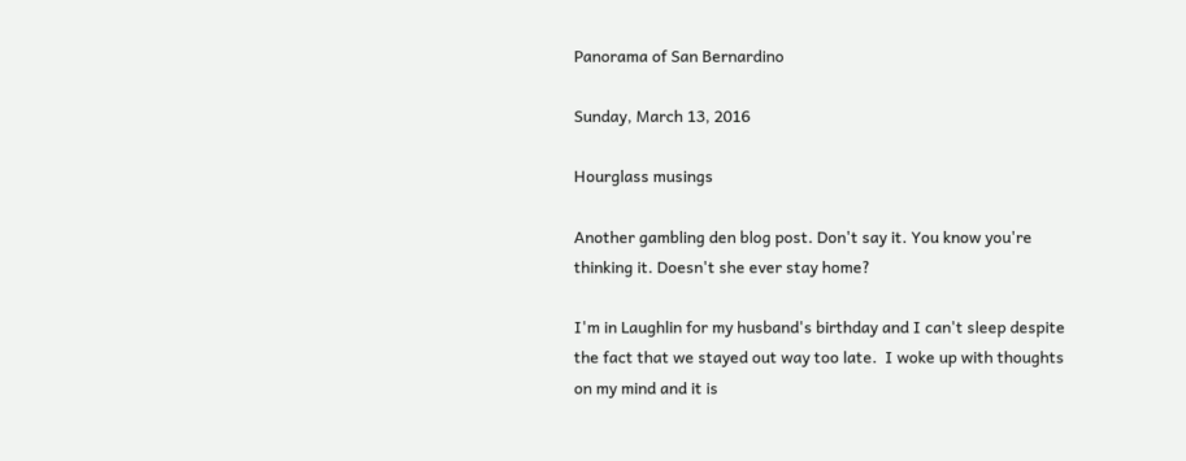Panorama of San Bernardino

Sunday, March 13, 2016

Hourglass musings

Another gambling den blog post. Don't say it. You know you're thinking it. Doesn't she ever stay home?

I'm in Laughlin for my husband's birthday and I can't sleep despite the fact that we stayed out way too late.  I woke up with thoughts on my mind and it is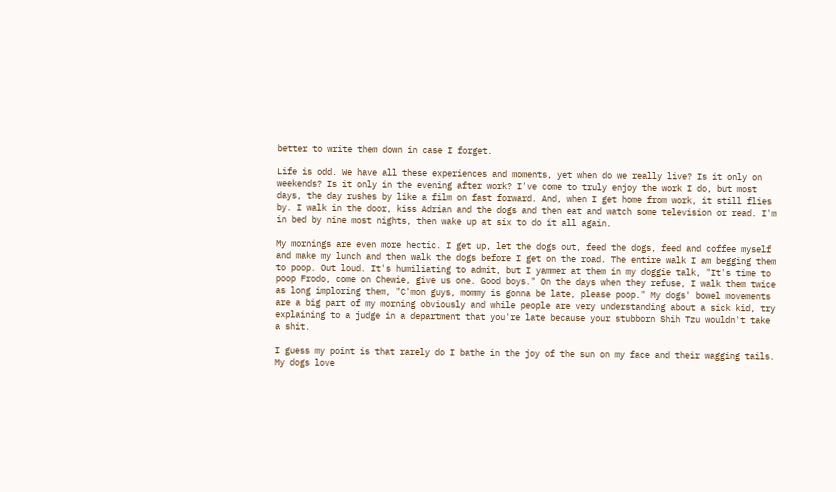better to write them down in case I forget.

Life is odd. We have all these experiences and moments, yet when do we really live? Is it only on weekends? Is it only in the evening after work? I've come to truly enjoy the work I do, but most days, the day rushes by like a film on fast forward. And, when I get home from work, it still flies by. I walk in the door, kiss Adrian and the dogs and then eat and watch some television or read. I'm in bed by nine most nights, then wake up at six to do it all again.

My mornings are even more hectic. I get up, let the dogs out, feed the dogs, feed and coffee myself and make my lunch and then walk the dogs before I get on the road. The entire walk I am begging them to poop. Out loud. It's humiliating to admit, but I yammer at them in my doggie talk, "It's time to poop Frodo, come on Chewie, give us one. Good boys." On the days when they refuse, I walk them twice as long imploring them, "C'mon guys, mommy is gonna be late, please poop." My dogs' bowel movements are a big part of my morning obviously and while people are very understanding about a sick kid, try explaining to a judge in a department that you're late because your stubborn Shih Tzu wouldn't take a shit.

I guess my point is that rarely do I bathe in the joy of the sun on my face and their wagging tails. My dogs love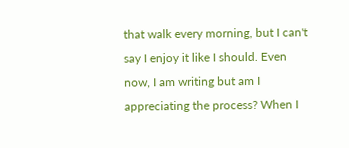that walk every morning, but I can't say I enjoy it like I should. Even now, I am writing but am I appreciating the process? When I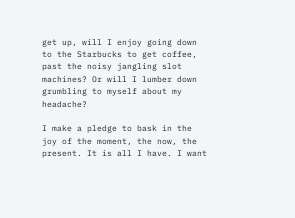get up, will I enjoy going down to the Starbucks to get coffee, past the noisy jangling slot machines? Or will I lumber down grumbling to myself about my headache?

I make a pledge to bask in the joy of the moment, the now, the present. It is all I have. I want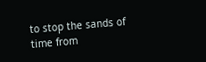to stop the sands of time from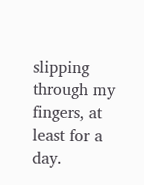slipping through my fingers, at least for a day.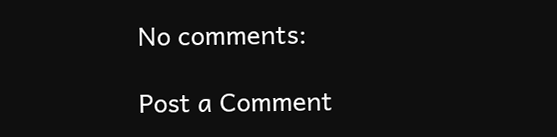No comments:

Post a Comment